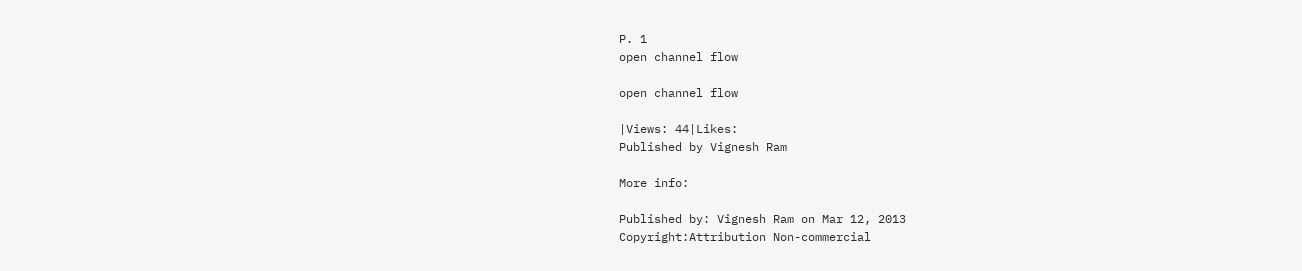P. 1
open channel flow

open channel flow

|Views: 44|Likes:
Published by Vignesh Ram

More info:

Published by: Vignesh Ram on Mar 12, 2013
Copyright:Attribution Non-commercial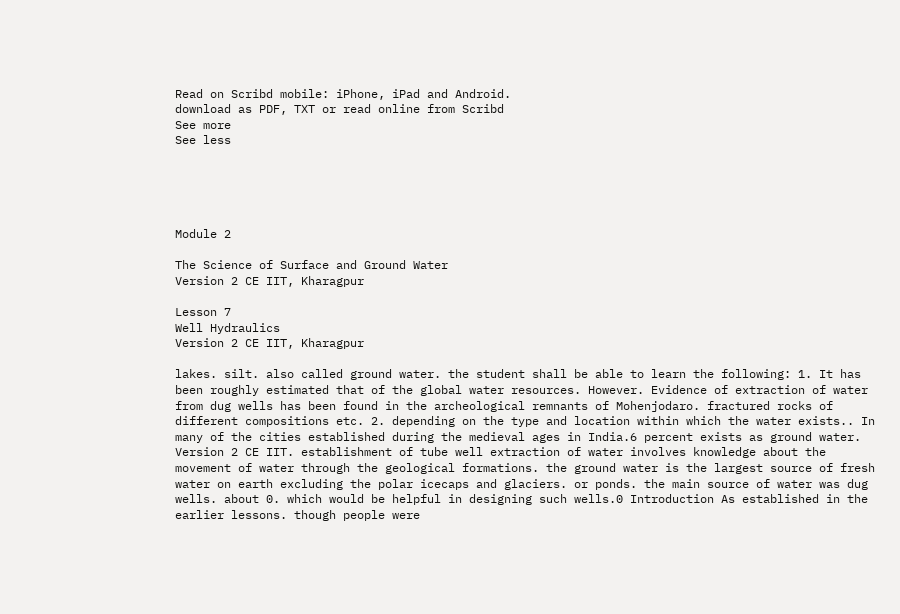Read on Scribd mobile: iPhone, iPad and Android.
download as PDF, TXT or read online from Scribd
See more
See less





Module 2

The Science of Surface and Ground Water
Version 2 CE IIT, Kharagpur

Lesson 7
Well Hydraulics
Version 2 CE IIT, Kharagpur

lakes. silt. also called ground water. the student shall be able to learn the following: 1. It has been roughly estimated that of the global water resources. However. Evidence of extraction of water from dug wells has been found in the archeological remnants of Mohenjodaro. fractured rocks of different compositions etc. 2. depending on the type and location within which the water exists.. In many of the cities established during the medieval ages in India.6 percent exists as ground water. Version 2 CE IIT. establishment of tube well extraction of water involves knowledge about the movement of water through the geological formations. the ground water is the largest source of fresh water on earth excluding the polar icecaps and glaciers. or ponds. the main source of water was dug wells. about 0. which would be helpful in designing such wells.0 Introduction As established in the earlier lessons. though people were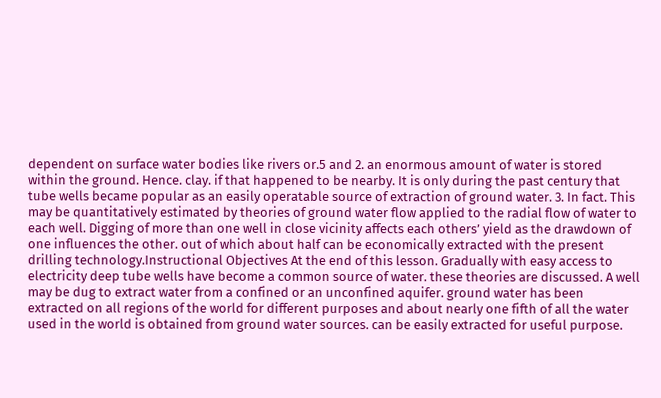dependent on surface water bodies like rivers or.5 and 2. an enormous amount of water is stored within the ground. Hence. clay. if that happened to be nearby. It is only during the past century that tube wells became popular as an easily operatable source of extraction of ground water. 3. In fact. This may be quantitatively estimated by theories of ground water flow applied to the radial flow of water to each well. Digging of more than one well in close vicinity affects each others’ yield as the drawdown of one influences the other. out of which about half can be economically extracted with the present drilling technology.Instructional Objectives At the end of this lesson. Gradually with easy access to electricity deep tube wells have become a common source of water. these theories are discussed. A well may be dug to extract water from a confined or an unconfined aquifer. ground water has been extracted on all regions of the world for different purposes and about nearly one fifth of all the water used in the world is obtained from ground water sources. can be easily extracted for useful purpose.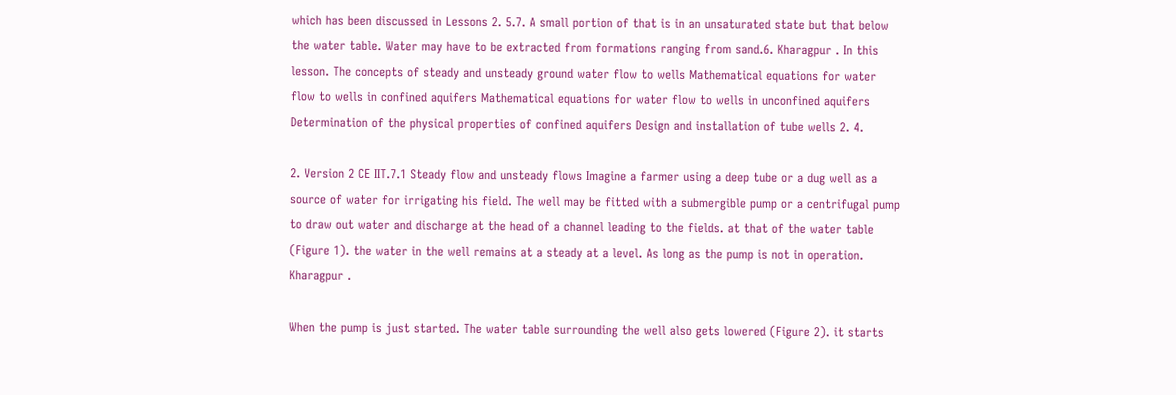which has been discussed in Lessons 2. 5.7. A small portion of that is in an unsaturated state but that below the water table. Water may have to be extracted from formations ranging from sand.6. Kharagpur . In this lesson. The concepts of steady and unsteady ground water flow to wells Mathematical equations for water flow to wells in confined aquifers Mathematical equations for water flow to wells in unconfined aquifers Determination of the physical properties of confined aquifers Design and installation of tube wells 2. 4.

2. Version 2 CE IIT.7.1 Steady flow and unsteady flows Imagine a farmer using a deep tube or a dug well as a source of water for irrigating his field. The well may be fitted with a submergible pump or a centrifugal pump to draw out water and discharge at the head of a channel leading to the fields. at that of the water table (Figure 1). the water in the well remains at a steady at a level. As long as the pump is not in operation. Kharagpur .

When the pump is just started. The water table surrounding the well also gets lowered (Figure 2). it starts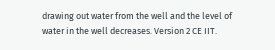drawing out water from the well and the level of water in the well decreases. Version 2 CE IIT.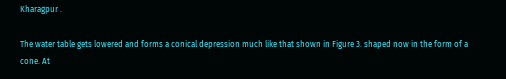Kharagpur .

The water table gets lowered and forms a conical depression much like that shown in Figure 3. shaped now in the form of a cone. At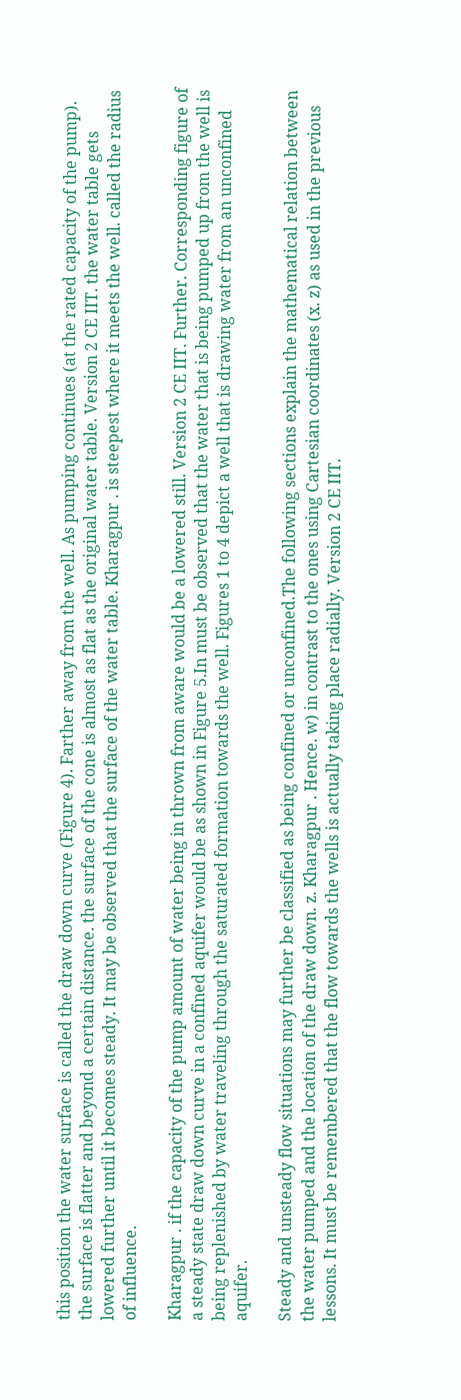this position the water surface is called the draw down curve (Figure 4). Farther away from the well. As pumping continues (at the rated capacity of the pump). the surface is flatter and beyond a certain distance. the surface of the cone is almost as flat as the original water table. Version 2 CE IIT. the water table gets lowered further until it becomes steady. It may be observed that the surface of the water table. Kharagpur . is steepest where it meets the well. called the radius of influence.

Kharagpur . if the capacity of the pump amount of water being in thrown from aware would be a lowered still. Version 2 CE IIT. Further. Corresponding figure of a steady state draw down curve in a confined aquifer would be as shown in Figure 5.In must be observed that the water that is being pumped up from the well is being replenished by water traveling through the saturated formation towards the well. Figures 1 to 4 depict a well that is drawing water from an unconfined aquifer.

Steady and unsteady flow situations may further be classified as being confined or unconfined.The following sections explain the mathematical relation between the water pumped and the location of the draw down. z. Kharagpur . Hence. w) in contrast to the ones using Cartesian coordinates (x. z) as used in the previous lessons. It must be remembered that the flow towards the wells is actually taking place radially. Version 2 CE IIT.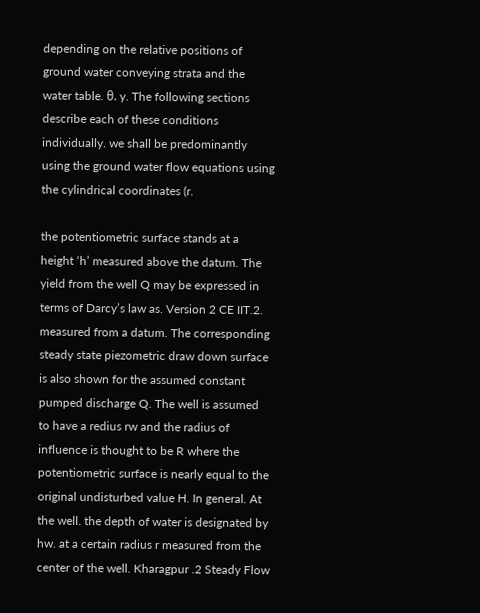depending on the relative positions of ground water conveying strata and the water table. θ. y. The following sections describe each of these conditions individually. we shall be predominantly using the ground water flow equations using the cylindrical coordinates (r.

the potentiometric surface stands at a height ‘h’ measured above the datum. The yield from the well Q may be expressed in terms of Darcy’s law as. Version 2 CE IIT.2. measured from a datum. The corresponding steady state piezometric draw down surface is also shown for the assumed constant pumped discharge Q. The well is assumed to have a redius rw and the radius of influence is thought to be R where the potentiometric surface is nearly equal to the original undisturbed value H. In general. At the well. the depth of water is designated by hw. at a certain radius r measured from the center of the well. Kharagpur .2 Steady Flow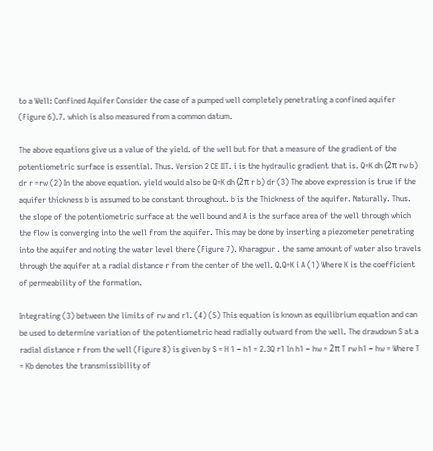to a Well: Confined Aquifer Consider the case of a pumped well completely penetrating a confined aquifer (Figure 6).7. which is also measured from a common datum.

The above equations give us a value of the yield. of the well but for that a measure of the gradient of the potentiometric surface is essential. Thus. Version 2 CE IIT. i is the hydraulic gradient that is. Q=K dh (2π rw b) dr r =rw (2) In the above equation. yield would also be Q=K dh (2π r b) dr (3) The above expression is true if the aquifer thickness b is assumed to be constant throughout. b is the Thickness of the aquifer. Naturally. Thus. the slope of the potentiometric surface at the well bound and A is the surface area of the well through which the flow is converging into the well from the aquifer. This may be done by inserting a piezometer penetrating into the aquifer and noting the water level there (Figure 7). Kharagpur . the same amount of water also travels through the aquifer at a radial distance r from the center of the well. Q.Q=K i A (1) Where K is the coefficient of permeability of the formation.

Integrating (3) between the limits of rw and r1. (4) (5) This equation is known as equilibrium equation and can be used to determine variation of the potentiometric head radially outward from the well. The drawdown S at a radial distance r from the well (Figure 8) is given by S = H 1 − h1 = 2.3Q r1 ln h1 − hw = 2π T rw h1 − hw = Where T = Kb denotes the transmissibility of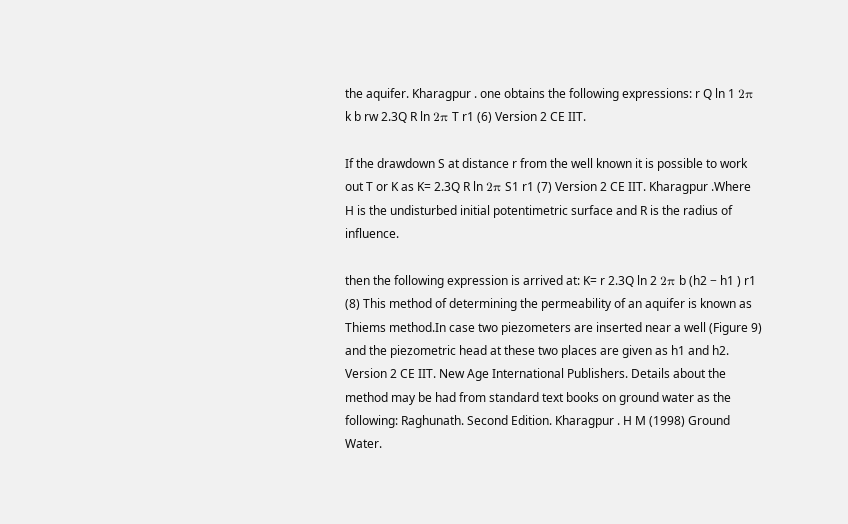the aquifer. Kharagpur . one obtains the following expressions: r Q ln 1 2π k b rw 2.3Q R ln 2π T r1 (6) Version 2 CE IIT.

If the drawdown S at distance r from the well known it is possible to work out T or K as K= 2.3Q R ln 2π S1 r1 (7) Version 2 CE IIT. Kharagpur .Where H is the undisturbed initial potentimetric surface and R is the radius of influence.

then the following expression is arrived at: K= r 2.3Q ln 2 2π b (h2 − h1 ) r1 (8) This method of determining the permeability of an aquifer is known as Thiems method.In case two piezometers are inserted near a well (Figure 9) and the piezometric head at these two places are given as h1 and h2. Version 2 CE IIT. New Age International Publishers. Details about the method may be had from standard text books on ground water as the following: Raghunath. Second Edition. Kharagpur . H M (1998) Ground Water.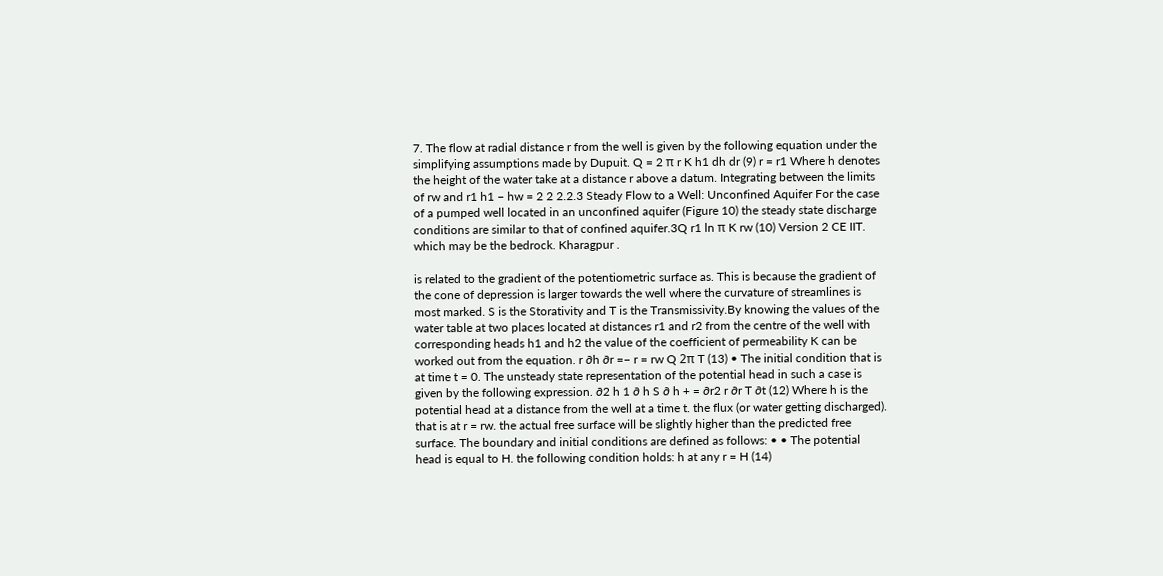7. The flow at radial distance r from the well is given by the following equation under the simplifying assumptions made by Dupuit. Q = 2 π r K h1 dh dr (9) r = r1 Where h denotes the height of the water take at a distance r above a datum. Integrating between the limits of rw and r1 h1 − hw = 2 2 2.2.3 Steady Flow to a Well: Unconfined Aquifer For the case of a pumped well located in an unconfined aquifer (Figure 10) the steady state discharge conditions are similar to that of confined aquifer.3Q r1 ln π K rw (10) Version 2 CE IIT. which may be the bedrock. Kharagpur .

is related to the gradient of the potentiometric surface as. This is because the gradient of the cone of depression is larger towards the well where the curvature of streamlines is most marked. S is the Storativity and T is the Transmissivity.By knowing the values of the water table at two places located at distances r1 and r2 from the centre of the well with corresponding heads h1 and h2 the value of the coefficient of permeability K can be worked out from the equation. r ∂h ∂r =− r = rw Q 2π T (13) • The initial condition that is at time t = 0. The unsteady state representation of the potential head in such a case is given by the following expression. ∂2 h 1 ∂ h S ∂ h + = ∂r2 r ∂r T ∂t (12) Where h is the potential head at a distance from the well at a time t. the flux (or water getting discharged). that is at r = rw. the actual free surface will be slightly higher than the predicted free surface. The boundary and initial conditions are defined as follows: • • The potential head is equal to H. the following condition holds: h at any r = H (14)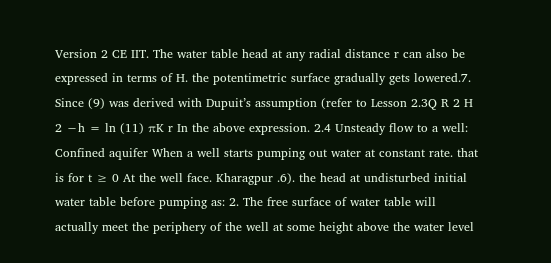Version 2 CE IIT. The water table head at any radial distance r can also be expressed in terms of H. the potentimetric surface gradually gets lowered.7. Since (9) was derived with Dupuit’s assumption (refer to Lesson 2.3Q R 2 H 2 −h = ln (11) πK r In the above expression. 2.4 Unsteady flow to a well: Confined aquifer When a well starts pumping out water at constant rate. that is for t ≥ 0 At the well face. Kharagpur .6). the head at undisturbed initial water table before pumping as: 2. The free surface of water table will actually meet the periphery of the well at some height above the water level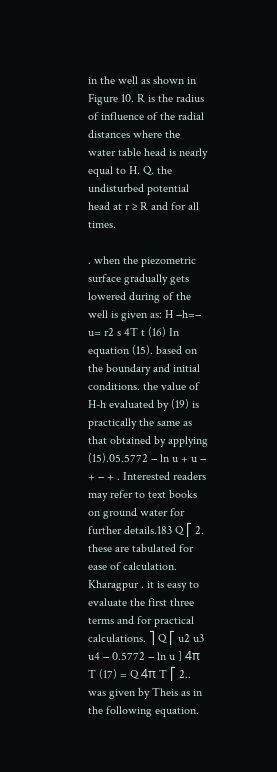in the well as shown in Figure 10. R is the radius of influence of the radial distances where the water table head is nearly equal to H. Q. the undisturbed potential head at r ≥ R and for all times.

. when the piezometric surface gradually gets lowered during of the well is given as: H −h=− u= r2 s 4T t (16) In equation (15). based on the boundary and initial conditions. the value of H-h evaluated by (19) is practically the same as that obtained by applying (15).05.5772 − ln u + u − + − + . Interested readers may refer to text books on ground water for further details.183 Q ⎡ 2. these are tabulated for ease of calculation. Kharagpur . it is easy to evaluate the first three terms and for practical calculations. ⎤ Q ⎡ u2 u3 u4 − 0.5772 − ln u ] 4π T (17) = Q 4π T ⎡ 2.. was given by Theis as in the following equation.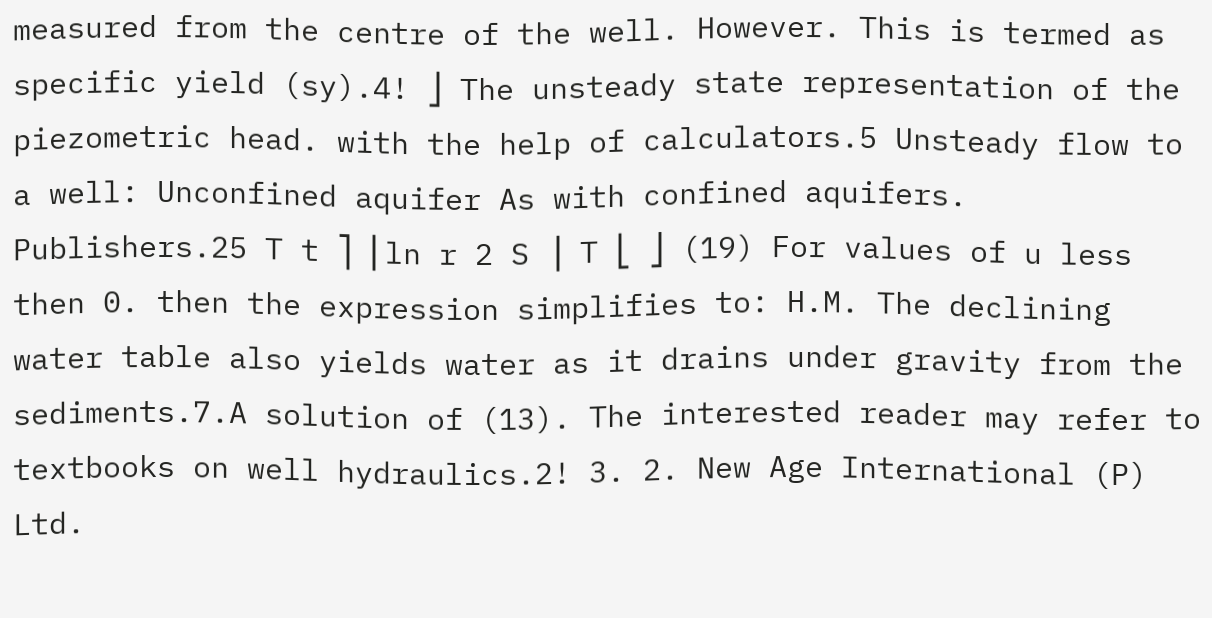measured from the centre of the well. However. This is termed as specific yield (sy).4! ⎦ The unsteady state representation of the piezometric head. with the help of calculators.5 Unsteady flow to a well: Unconfined aquifer As with confined aquifers. Publishers.25 T t ⎤ ⎢ln r 2 S ⎥ T ⎣ ⎦ (19) For values of u less then 0. then the expression simplifies to: H.M. The declining water table also yields water as it drains under gravity from the sediments.7.A solution of (13). The interested reader may refer to textbooks on well hydraulics.2! 3. 2. New Age International (P) Ltd.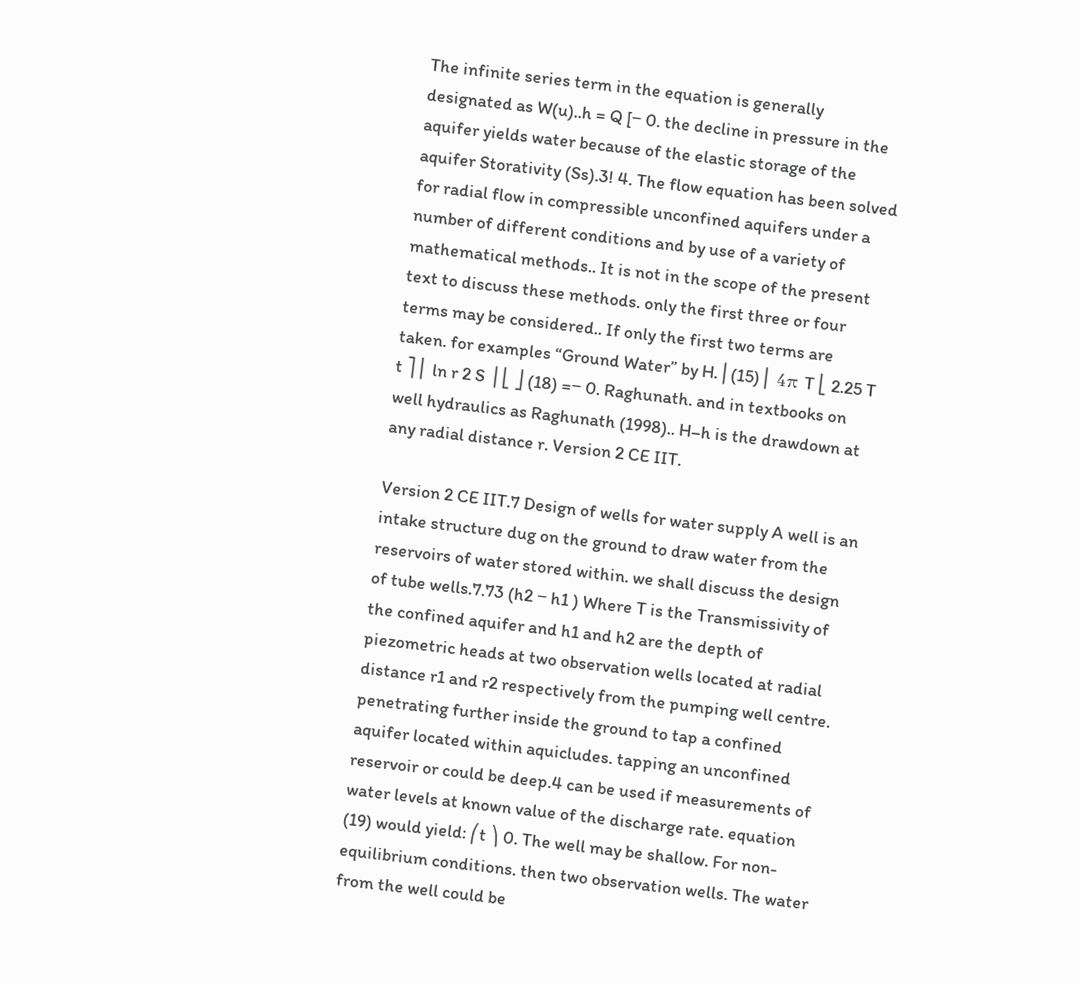The infinite series term in the equation is generally designated as W(u)..h = Q [− 0. the decline in pressure in the aquifer yields water because of the elastic storage of the aquifer Storativity (Ss).3! 4. The flow equation has been solved for radial flow in compressible unconfined aquifers under a number of different conditions and by use of a variety of mathematical methods.. It is not in the scope of the present text to discuss these methods. only the first three or four terms may be considered.. If only the first two terms are taken. for examples “Ground Water” by H.⎥ (15) ⎢ 4π T ⎣ 2.25 T t ⎤ ⎢ ln r 2 S ⎥ ⎣ ⎦ (18) =− 0. Raghunath. and in textbooks on well hydraulics as Raghunath (1998).. H–h is the drawdown at any radial distance r. Version 2 CE IIT.

Version 2 CE IIT.7 Design of wells for water supply A well is an intake structure dug on the ground to draw water from the reservoirs of water stored within. we shall discuss the design of tube wells.7.73 (h2 − h1 ) Where T is the Transmissivity of the confined aquifer and h1 and h2 are the depth of piezometric heads at two observation wells located at radial distance r1 and r2 respectively from the pumping well centre. penetrating further inside the ground to tap a confined aquifer located within aquicludes. tapping an unconfined reservoir or could be deep.4 can be used if measurements of water levels at known value of the discharge rate. equation (19) would yield: ⎛t ⎞ 0. The well may be shallow. For non-equilibrium conditions. then two observation wells. The water from the well could be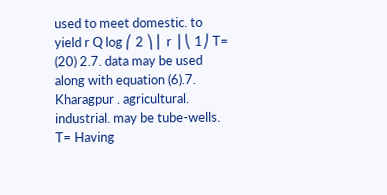used to meet domestic. to yield r Q log ⎛ 2 ⎞ ⎜ r ⎟ ⎝ 1⎠ T= (20) 2.7. data may be used along with equation (6).7. Kharagpur . agricultural. industrial. may be tube-wells. T= Having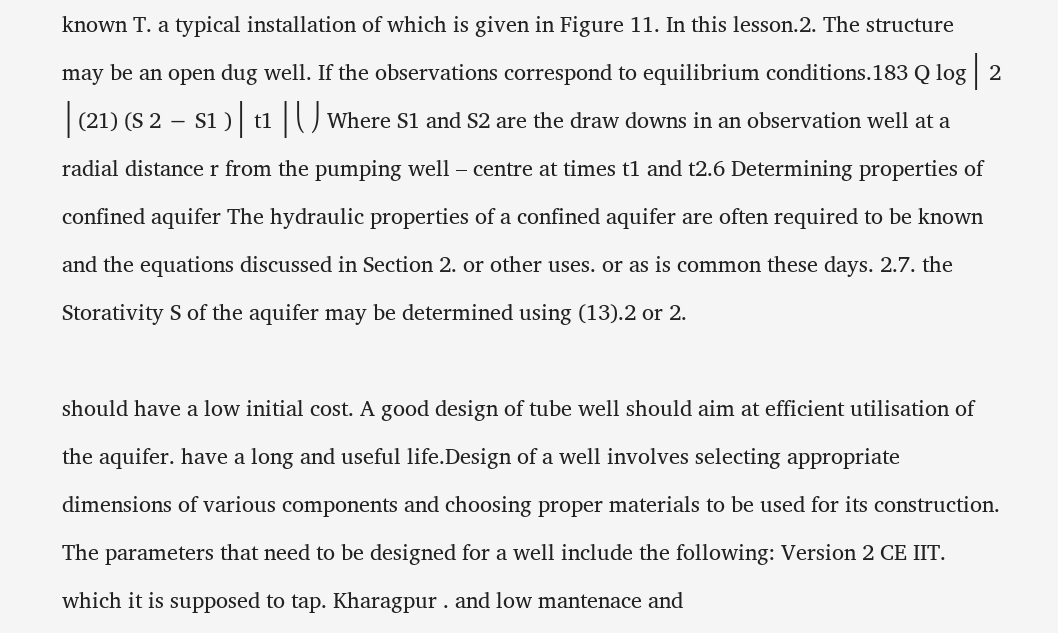known T. a typical installation of which is given in Figure 11. In this lesson.2. The structure may be an open dug well. If the observations correspond to equilibrium conditions.183 Q log ⎜ 2 ⎟ (21) (S 2 − S1 ) ⎜ t1 ⎟ ⎝ ⎠ Where S1 and S2 are the draw downs in an observation well at a radial distance r from the pumping well – centre at times t1 and t2.6 Determining properties of confined aquifer The hydraulic properties of a confined aquifer are often required to be known and the equations discussed in Section 2. or other uses. or as is common these days. 2.7. the Storativity S of the aquifer may be determined using (13).2 or 2.

should have a low initial cost. A good design of tube well should aim at efficient utilisation of the aquifer. have a long and useful life.Design of a well involves selecting appropriate dimensions of various components and choosing proper materials to be used for its construction. The parameters that need to be designed for a well include the following: Version 2 CE IIT. which it is supposed to tap. Kharagpur . and low mantenace and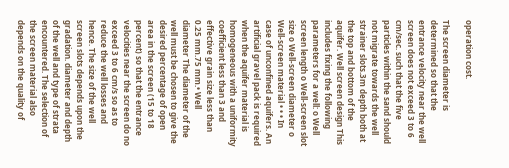operation cost.

The screen diameter is determined so that the entrance velocity near the well screen does not exceed 3 to 6 cm/sec. such that the five particles within the sand should not migrate towards the well strainer slots.3m depth both at the top and bottom of the aquifer. Well screen design This includes fixing the following parameters for a well: o Well screen length o Well-screen slot size o Well-screen diameter o Well-screen material • • • In case of unconfined aquifers. An artificial gravel pack is required when the aquifer material is homogeneous with a uniformity coefficient less than 3 and effective grain size less than 0.25 mm.75 mm.• Well diameter The diameter of the well must be chosen to give the desired percentage of open area in the screen (15 to 18 percent) so that the entrance velocities near the screen do no exceed 3 to 6 cm/s so as to reduce the well losses and hence. The size of the well screen slots depends upon the gradation. diameter and depth of the well and type of strata encountered. The selection of the screen material also depends on the quality of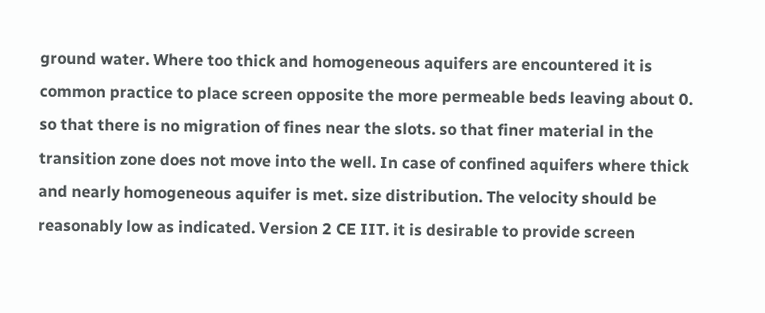ground water. Where too thick and homogeneous aquifers are encountered it is common practice to place screen opposite the more permeable beds leaving about 0. so that there is no migration of fines near the slots. so that finer material in the transition zone does not move into the well. In case of confined aquifers where thick and nearly homogeneous aquifer is met. size distribution. The velocity should be reasonably low as indicated. Version 2 CE IIT. it is desirable to provide screen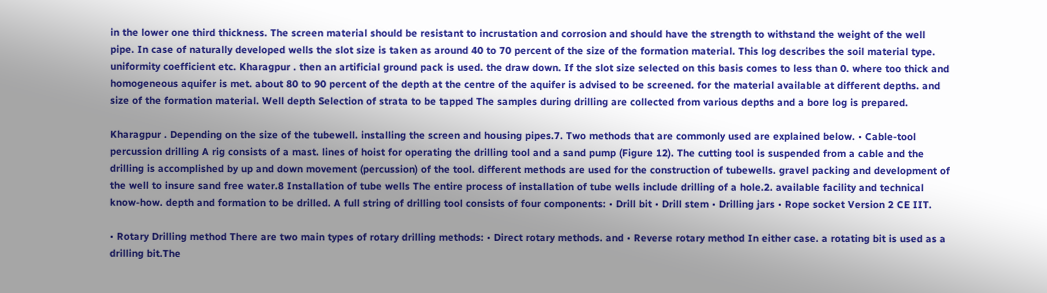in the lower one third thickness. The screen material should be resistant to incrustation and corrosion and should have the strength to withstand the weight of the well pipe. In case of naturally developed wells the slot size is taken as around 40 to 70 percent of the size of the formation material. This log describes the soil material type. uniformity coefficient etc. Kharagpur . then an artificial ground pack is used. the draw down. If the slot size selected on this basis comes to less than 0. where too thick and homogeneous aquifer is met. about 80 to 90 percent of the depth at the centre of the aquifer is advised to be screened. for the material available at different depths. and size of the formation material. Well depth Selection of strata to be tapped The samples during drilling are collected from various depths and a bore log is prepared.

Kharagpur . Depending on the size of the tubewell. installing the screen and housing pipes.7. Two methods that are commonly used are explained below. • Cable-tool percussion drilling A rig consists of a mast. lines of hoist for operating the drilling tool and a sand pump (Figure 12). The cutting tool is suspended from a cable and the drilling is accomplished by up and down movement (percussion) of the tool. different methods are used for the construction of tubewells. gravel packing and development of the well to insure sand free water.8 Installation of tube wells The entire process of installation of tube wells include drilling of a hole.2. available facility and technical know-how. depth and formation to be drilled. A full string of drilling tool consists of four components: • Drill bit • Drill stem • Drilling jars • Rope socket Version 2 CE IIT.

• Rotary Drilling method There are two main types of rotary drilling methods: • Direct rotary methods. and • Reverse rotary method In either case. a rotating bit is used as a drilling bit.The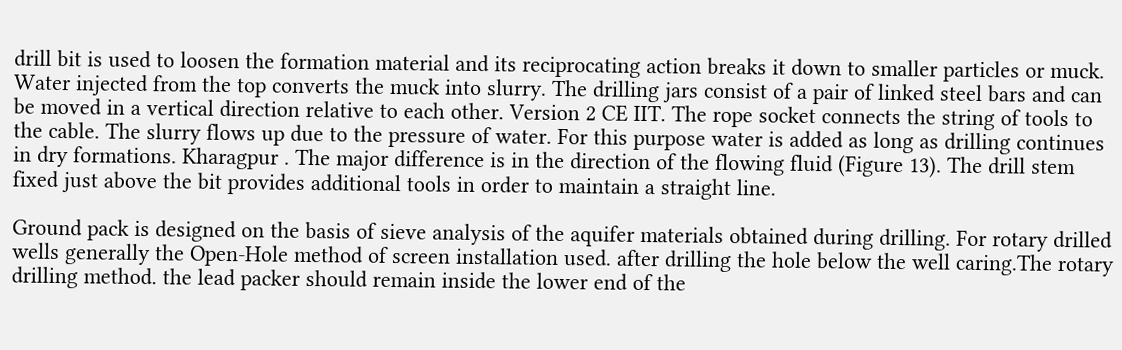drill bit is used to loosen the formation material and its reciprocating action breaks it down to smaller particles or muck. Water injected from the top converts the muck into slurry. The drilling jars consist of a pair of linked steel bars and can be moved in a vertical direction relative to each other. Version 2 CE IIT. The rope socket connects the string of tools to the cable. The slurry flows up due to the pressure of water. For this purpose water is added as long as drilling continues in dry formations. Kharagpur . The major difference is in the direction of the flowing fluid (Figure 13). The drill stem fixed just above the bit provides additional tools in order to maintain a straight line.

Ground pack is designed on the basis of sieve analysis of the aquifer materials obtained during drilling. For rotary drilled wells generally the Open-Hole method of screen installation used. after drilling the hole below the well caring.The rotary drilling method. the lead packer should remain inside the lower end of the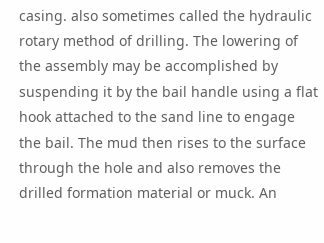casing. also sometimes called the hydraulic rotary method of drilling. The lowering of the assembly may be accomplished by suspending it by the bail handle using a flat hook attached to the sand line to engage the bail. The mud then rises to the surface through the hole and also removes the drilled formation material or muck. An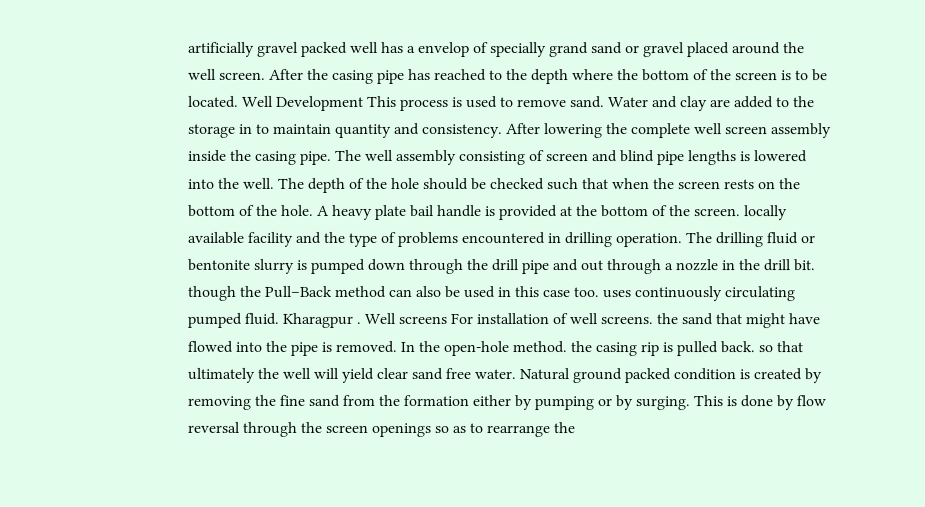artificially gravel packed well has a envelop of specially grand sand or gravel placed around the well screen. After the casing pipe has reached to the depth where the bottom of the screen is to be located. Well Development This process is used to remove sand. Water and clay are added to the storage in to maintain quantity and consistency. After lowering the complete well screen assembly inside the casing pipe. The well assembly consisting of screen and blind pipe lengths is lowered into the well. The depth of the hole should be checked such that when the screen rests on the bottom of the hole. A heavy plate bail handle is provided at the bottom of the screen. locally available facility and the type of problems encountered in drilling operation. The drilling fluid or bentonite slurry is pumped down through the drill pipe and out through a nozzle in the drill bit. though the Pull–Back method can also be used in this case too. uses continuously circulating pumped fluid. Kharagpur . Well screens For installation of well screens. the sand that might have flowed into the pipe is removed. In the open-hole method. the casing rip is pulled back. so that ultimately the well will yield clear sand free water. Natural ground packed condition is created by removing the fine sand from the formation either by pumping or by surging. This is done by flow reversal through the screen openings so as to rearrange the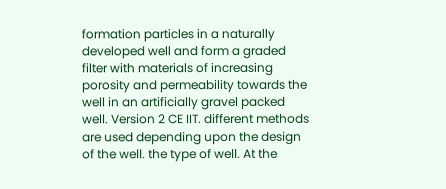formation particles in a naturally developed well and form a graded filter with materials of increasing porosity and permeability towards the well in an artificially gravel packed well. Version 2 CE IIT. different methods are used depending upon the design of the well. the type of well. At the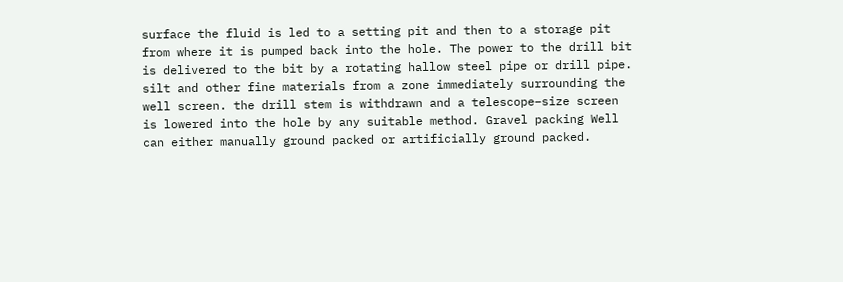surface the fluid is led to a setting pit and then to a storage pit from where it is pumped back into the hole. The power to the drill bit is delivered to the bit by a rotating hallow steel pipe or drill pipe. silt and other fine materials from a zone immediately surrounding the well screen. the drill stem is withdrawn and a telescope–size screen is lowered into the hole by any suitable method. Gravel packing Well can either manually ground packed or artificially ground packed.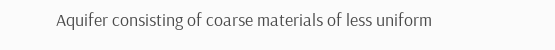Aquifer consisting of coarse materials of less uniform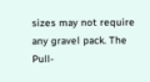sizes may not require any gravel pack. The Pull-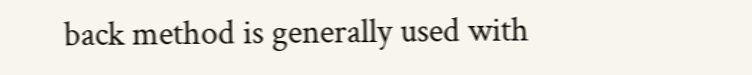back method is generally used with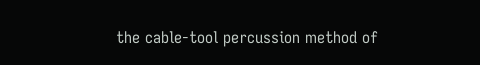the cable-tool percussion method of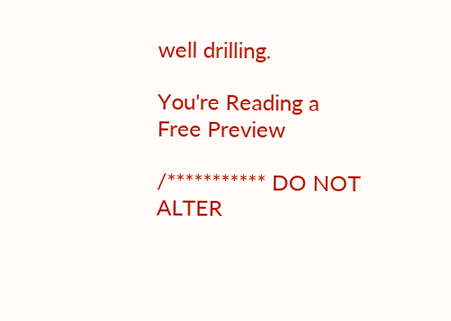well drilling.

You're Reading a Free Preview

/*********** DO NOT ALTER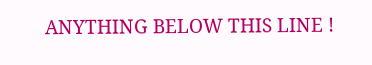ANYTHING BELOW THIS LINE !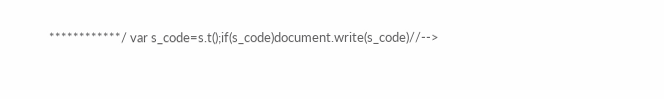************/ var s_code=s.t();if(s_code)document.write(s_code)//-->